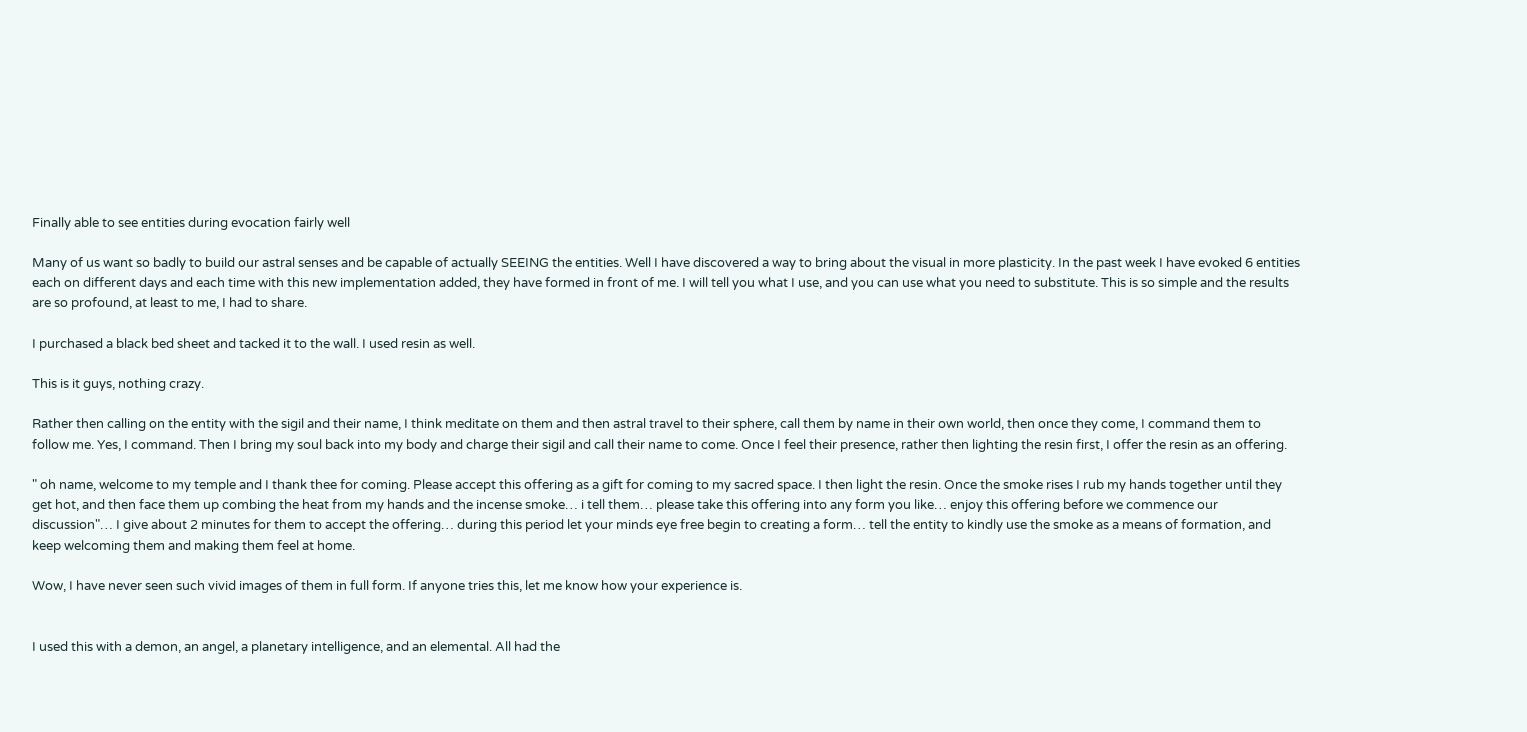Finally able to see entities during evocation fairly well

Many of us want so badly to build our astral senses and be capable of actually SEEING the entities. Well I have discovered a way to bring about the visual in more plasticity. In the past week I have evoked 6 entities each on different days and each time with this new implementation added, they have formed in front of me. I will tell you what I use, and you can use what you need to substitute. This is so simple and the results are so profound, at least to me, I had to share.

I purchased a black bed sheet and tacked it to the wall. I used resin as well.

This is it guys, nothing crazy.

Rather then calling on the entity with the sigil and their name, I think meditate on them and then astral travel to their sphere, call them by name in their own world, then once they come, I command them to follow me. Yes, I command. Then I bring my soul back into my body and charge their sigil and call their name to come. Once I feel their presence, rather then lighting the resin first, I offer the resin as an offering.

" oh name, welcome to my temple and I thank thee for coming. Please accept this offering as a gift for coming to my sacred space. I then light the resin. Once the smoke rises I rub my hands together until they get hot, and then face them up combing the heat from my hands and the incense smoke… i tell them… please take this offering into any form you like… enjoy this offering before we commence our discussion"… I give about 2 minutes for them to accept the offering… during this period let your minds eye free begin to creating a form… tell the entity to kindly use the smoke as a means of formation, and keep welcoming them and making them feel at home.

Wow, I have never seen such vivid images of them in full form. If anyone tries this, let me know how your experience is.


I used this with a demon, an angel, a planetary intelligence, and an elemental. All had the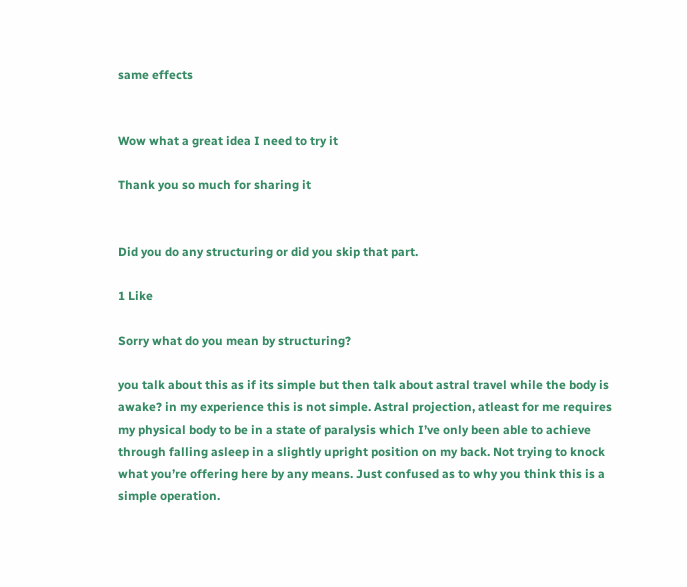same effects


Wow what a great idea I need to try it

Thank you so much for sharing it


Did you do any structuring or did you skip that part.

1 Like

Sorry what do you mean by structuring?

you talk about this as if its simple but then talk about astral travel while the body is awake? in my experience this is not simple. Astral projection, atleast for me requires my physical body to be in a state of paralysis which I’ve only been able to achieve through falling asleep in a slightly upright position on my back. Not trying to knock what you’re offering here by any means. Just confused as to why you think this is a simple operation.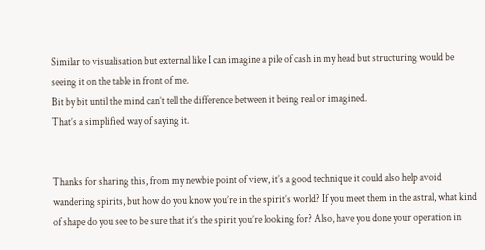Similar to visualisation but external like I can imagine a pile of cash in my head but structuring would be seeing it on the table in front of me.
Bit by bit until the mind can’t tell the difference between it being real or imagined.
That’s a simplified way of saying it.


Thanks for sharing this, from my newbie point of view, it’s a good technique it could also help avoid wandering spirits, but how do you know you’re in the spirit’s world? If you meet them in the astral, what kind of shape do you see to be sure that it’s the spirit you’re looking for? Also, have you done your operation in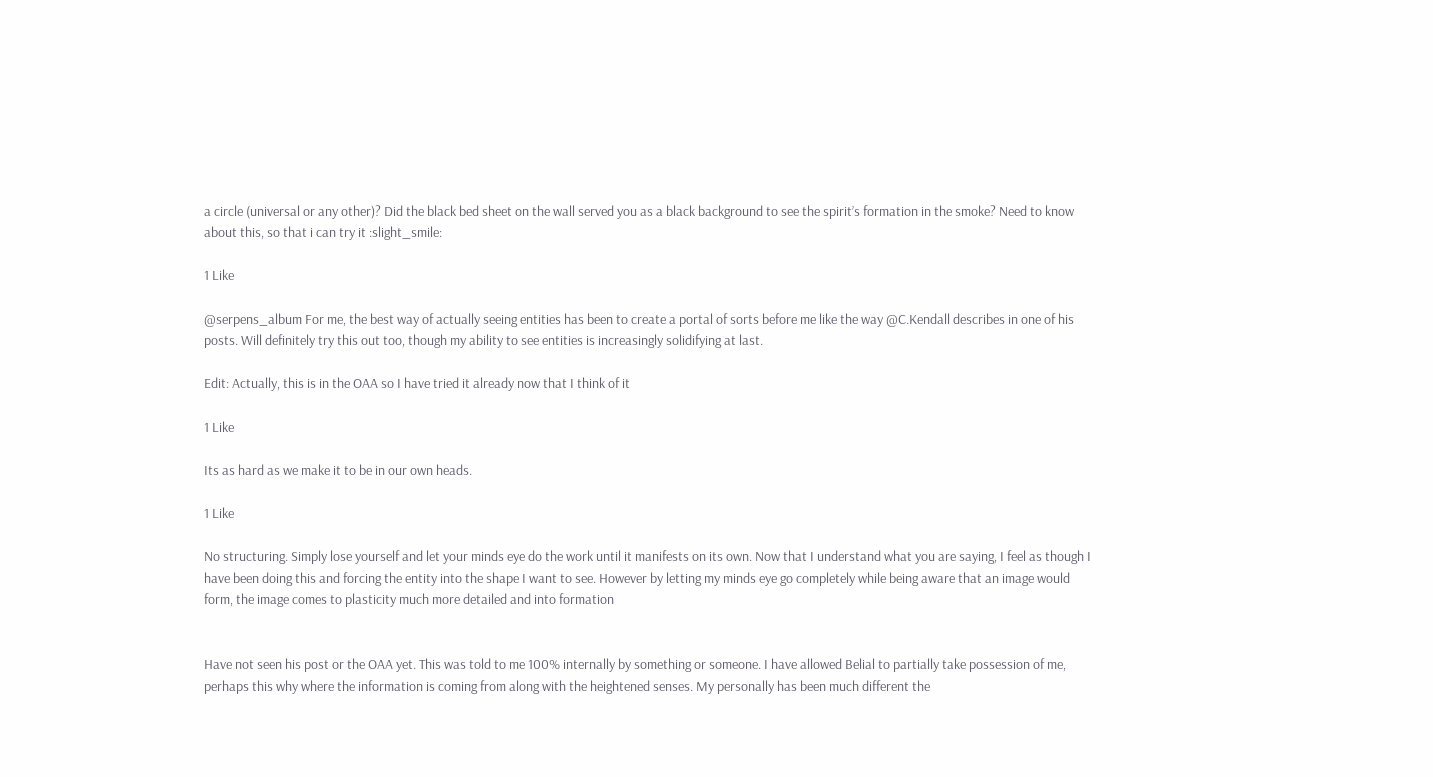a circle (universal or any other)? Did the black bed sheet on the wall served you as a black background to see the spirit’s formation in the smoke? Need to know about this, so that i can try it :slight_smile:

1 Like

@serpens_album For me, the best way of actually seeing entities has been to create a portal of sorts before me like the way @C.Kendall describes in one of his posts. Will definitely try this out too, though my ability to see entities is increasingly solidifying at last.

Edit: Actually, this is in the OAA so I have tried it already now that I think of it

1 Like

Its as hard as we make it to be in our own heads.

1 Like

No structuring. Simply lose yourself and let your minds eye do the work until it manifests on its own. Now that I understand what you are saying, I feel as though I have been doing this and forcing the entity into the shape I want to see. However by letting my minds eye go completely while being aware that an image would form, the image comes to plasticity much more detailed and into formation


Have not seen his post or the OAA yet. This was told to me 100% internally by something or someone. I have allowed Belial to partially take possession of me, perhaps this why where the information is coming from along with the heightened senses. My personally has been much different the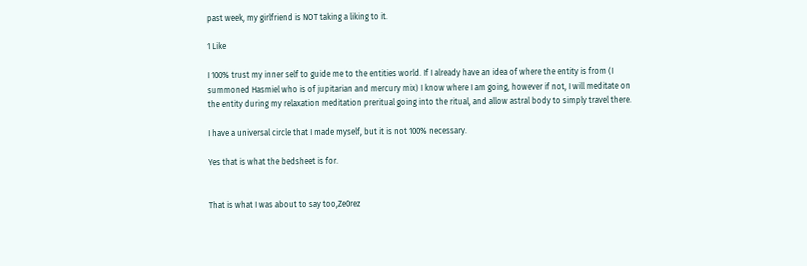past week, my girlfriend is NOT taking a liking to it.

1 Like

I 100% trust my inner self to guide me to the entities world. If I already have an idea of where the entity is from (I summoned Hasmiel who is of jupitarian and mercury mix) I know where I am going, however if not, I will meditate on the entity during my relaxation meditation preritual going into the ritual, and allow astral body to simply travel there.

I have a universal circle that I made myself, but it is not 100% necessary.

Yes that is what the bedsheet is for.


That is what I was about to say too,Ze0rez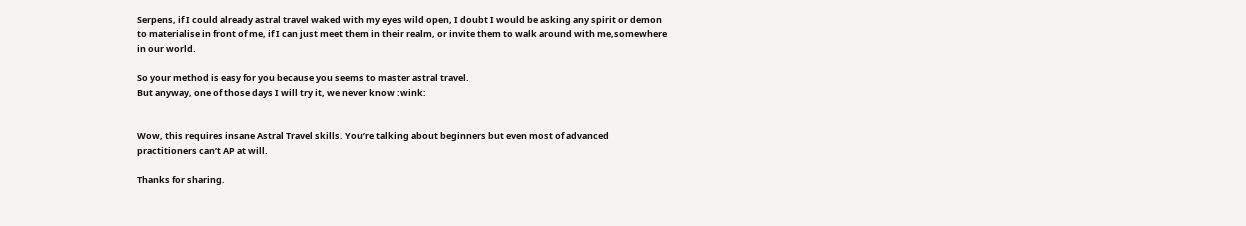Serpens, if I could already astral travel waked with my eyes wild open, I doubt I would be asking any spirit or demon to materialise in front of me, if I can just meet them in their realm, or invite them to walk around with me,somewhere in our world.

So your method is easy for you because you seems to master astral travel.
But anyway, one of those days I will try it, we never know :wink:


Wow, this requires insane Astral Travel skills. You’re talking about beginners but even most of advanced practitioners can’t AP at will.

Thanks for sharing.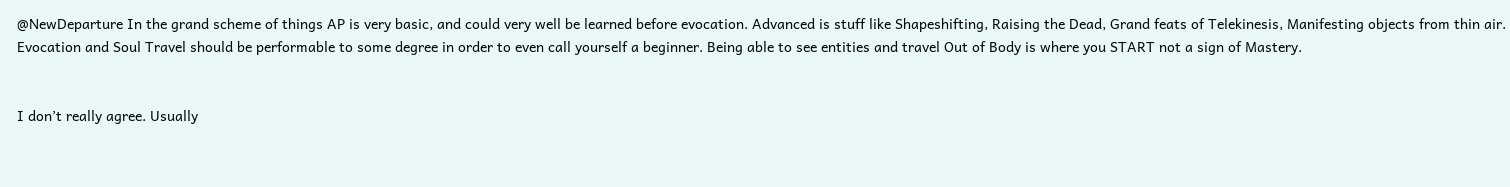@NewDeparture In the grand scheme of things AP is very basic, and could very well be learned before evocation. Advanced is stuff like Shapeshifting, Raising the Dead, Grand feats of Telekinesis, Manifesting objects from thin air. Evocation and Soul Travel should be performable to some degree in order to even call yourself a beginner. Being able to see entities and travel Out of Body is where you START not a sign of Mastery.


I don’t really agree. Usually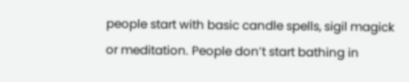people start with basic candle spells, sigil magick or meditation. People don’t start bathing in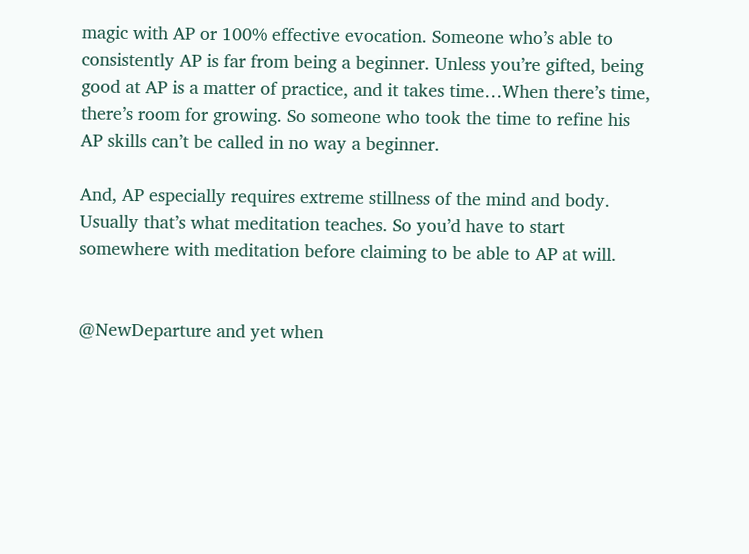magic with AP or 100% effective evocation. Someone who’s able to consistently AP is far from being a beginner. Unless you’re gifted, being good at AP is a matter of practice, and it takes time…When there’s time, there’s room for growing. So someone who took the time to refine his AP skills can’t be called in no way a beginner.

And, AP especially requires extreme stillness of the mind and body. Usually that’s what meditation teaches. So you’d have to start somewhere with meditation before claiming to be able to AP at will.


@NewDeparture and yet when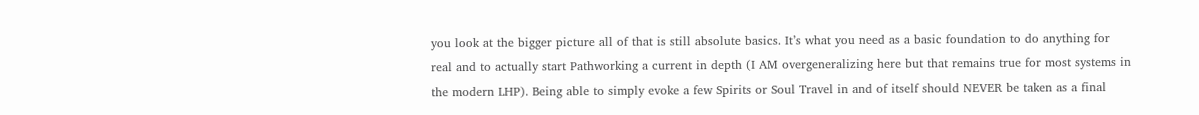you look at the bigger picture all of that is still absolute basics. It’s what you need as a basic foundation to do anything for real and to actually start Pathworking a current in depth (I AM overgeneralizing here but that remains true for most systems in the modern LHP). Being able to simply evoke a few Spirits or Soul Travel in and of itself should NEVER be taken as a final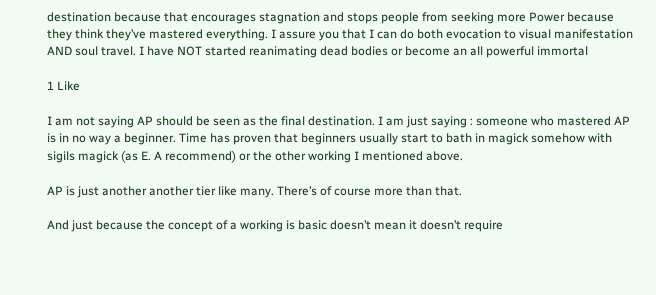destination because that encourages stagnation and stops people from seeking more Power because they think they’ve mastered everything. I assure you that I can do both evocation to visual manifestation AND soul travel. I have NOT started reanimating dead bodies or become an all powerful immortal

1 Like

I am not saying AP should be seen as the final destination. I am just saying : someone who mastered AP is in no way a beginner. Time has proven that beginners usually start to bath in magick somehow with sigils magick (as E. A recommend) or the other working I mentioned above.

AP is just another another tier like many. There’s of course more than that.

And just because the concept of a working is basic doesn’t mean it doesn’t require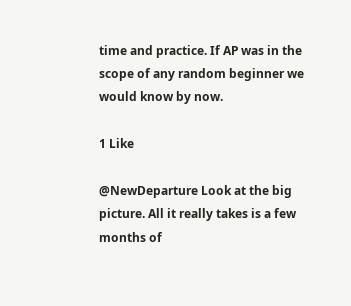time and practice. If AP was in the scope of any random beginner we would know by now.

1 Like

@NewDeparture Look at the big picture. All it really takes is a few months of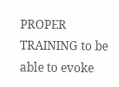PROPER TRAINING to be able to evoke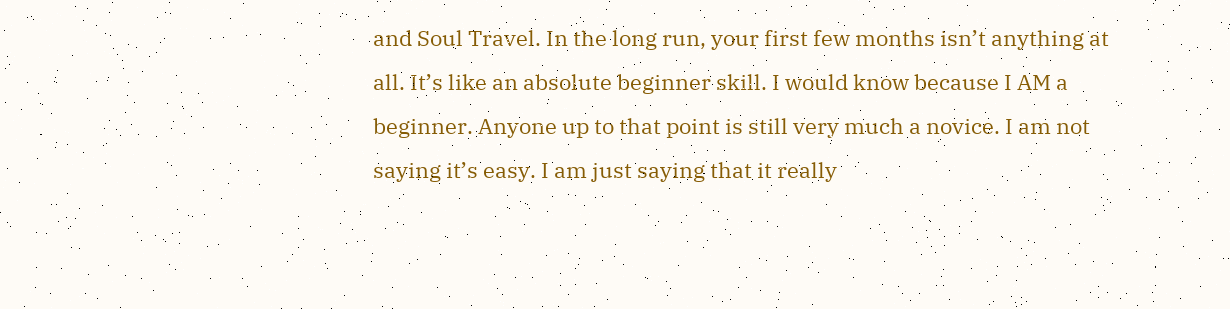and Soul Travel. In the long run, your first few months isn’t anything at all. It’s like an absolute beginner skill. I would know because I AM a beginner. Anyone up to that point is still very much a novice. I am not saying it’s easy. I am just saying that it really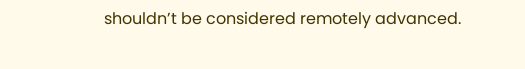shouldn’t be considered remotely advanced.